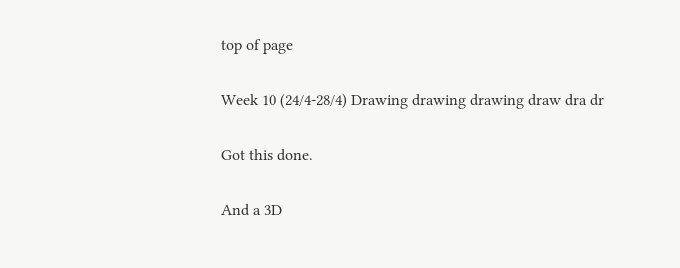top of page

Week 10 (24/4-28/4) Drawing drawing drawing draw dra dr

Got this done.

And a 3D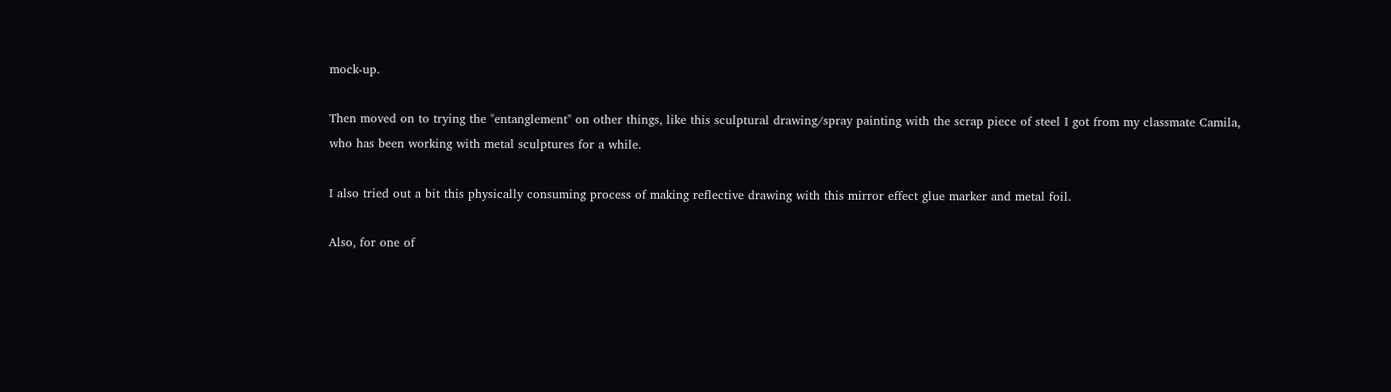mock-up.

Then moved on to trying the "entanglement" on other things, like this sculptural drawing/spray painting with the scrap piece of steel I got from my classmate Camila, who has been working with metal sculptures for a while.

I also tried out a bit this physically consuming process of making reflective drawing with this mirror effect glue marker and metal foil.

Also, for one of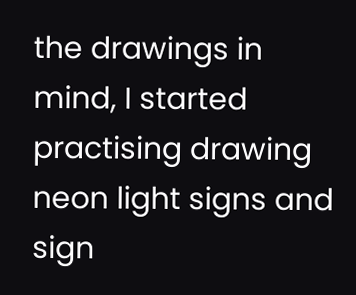the drawings in mind, I started practising drawing neon light signs and sign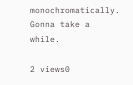monochromatically. Gonna take a while.

2 views0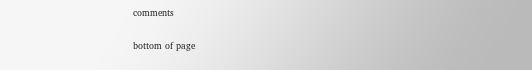comments


bottom of page